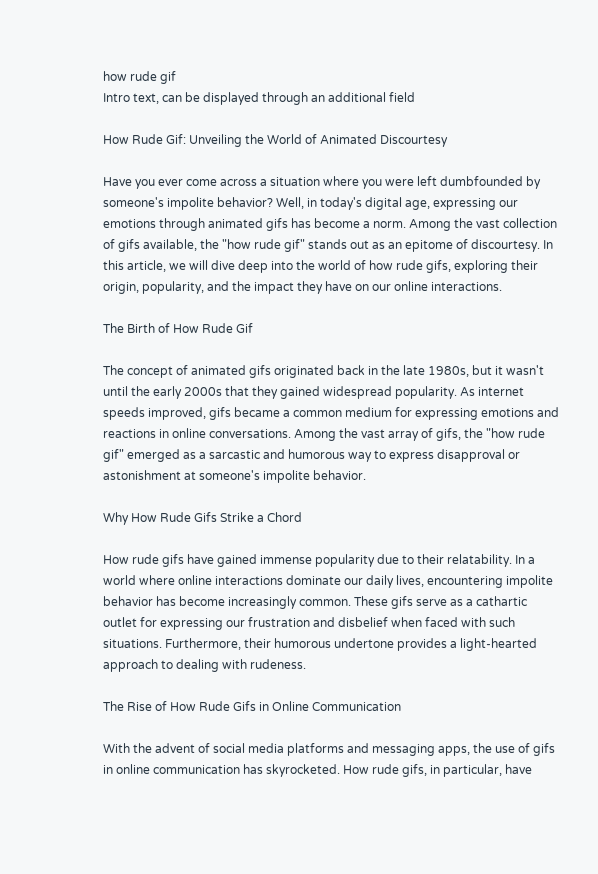how rude gif
Intro text, can be displayed through an additional field

How Rude Gif: Unveiling the World of Animated Discourtesy

Have you ever come across a situation where you were left dumbfounded by someone's impolite behavior? Well, in today's digital age, expressing our emotions through animated gifs has become a norm. Among the vast collection of gifs available, the "how rude gif" stands out as an epitome of discourtesy. In this article, we will dive deep into the world of how rude gifs, exploring their origin, popularity, and the impact they have on our online interactions.

The Birth of How Rude Gif

The concept of animated gifs originated back in the late 1980s, but it wasn't until the early 2000s that they gained widespread popularity. As internet speeds improved, gifs became a common medium for expressing emotions and reactions in online conversations. Among the vast array of gifs, the "how rude gif" emerged as a sarcastic and humorous way to express disapproval or astonishment at someone's impolite behavior.

Why How Rude Gifs Strike a Chord

How rude gifs have gained immense popularity due to their relatability. In a world where online interactions dominate our daily lives, encountering impolite behavior has become increasingly common. These gifs serve as a cathartic outlet for expressing our frustration and disbelief when faced with such situations. Furthermore, their humorous undertone provides a light-hearted approach to dealing with rudeness.

The Rise of How Rude Gifs in Online Communication

With the advent of social media platforms and messaging apps, the use of gifs in online communication has skyrocketed. How rude gifs, in particular, have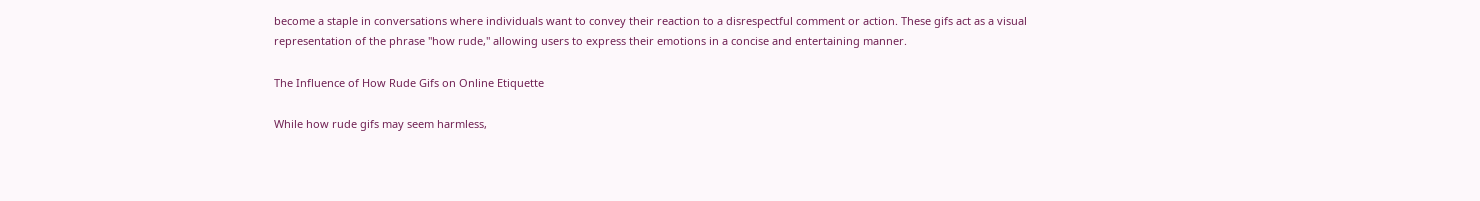become a staple in conversations where individuals want to convey their reaction to a disrespectful comment or action. These gifs act as a visual representation of the phrase "how rude," allowing users to express their emotions in a concise and entertaining manner.

The Influence of How Rude Gifs on Online Etiquette

While how rude gifs may seem harmless,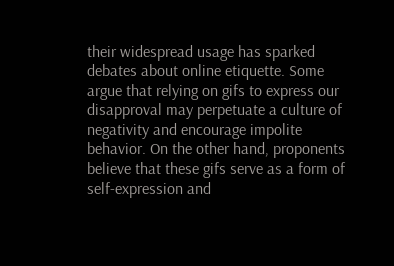their widespread usage has sparked debates about online etiquette. Some argue that relying on gifs to express our disapproval may perpetuate a culture of negativity and encourage impolite behavior. On the other hand, proponents believe that these gifs serve as a form of self-expression and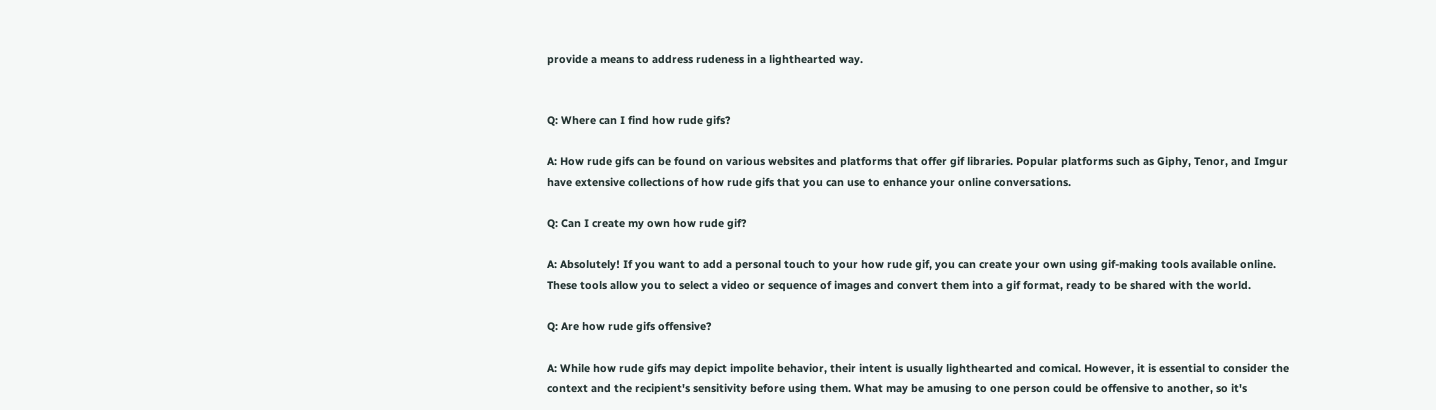provide a means to address rudeness in a lighthearted way.


Q: Where can I find how rude gifs?

A: How rude gifs can be found on various websites and platforms that offer gif libraries. Popular platforms such as Giphy, Tenor, and Imgur have extensive collections of how rude gifs that you can use to enhance your online conversations.

Q: Can I create my own how rude gif?

A: Absolutely! If you want to add a personal touch to your how rude gif, you can create your own using gif-making tools available online. These tools allow you to select a video or sequence of images and convert them into a gif format, ready to be shared with the world.

Q: Are how rude gifs offensive?

A: While how rude gifs may depict impolite behavior, their intent is usually lighthearted and comical. However, it is essential to consider the context and the recipient's sensitivity before using them. What may be amusing to one person could be offensive to another, so it's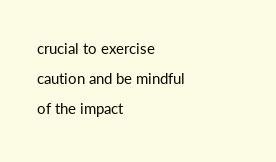crucial to exercise caution and be mindful of the impact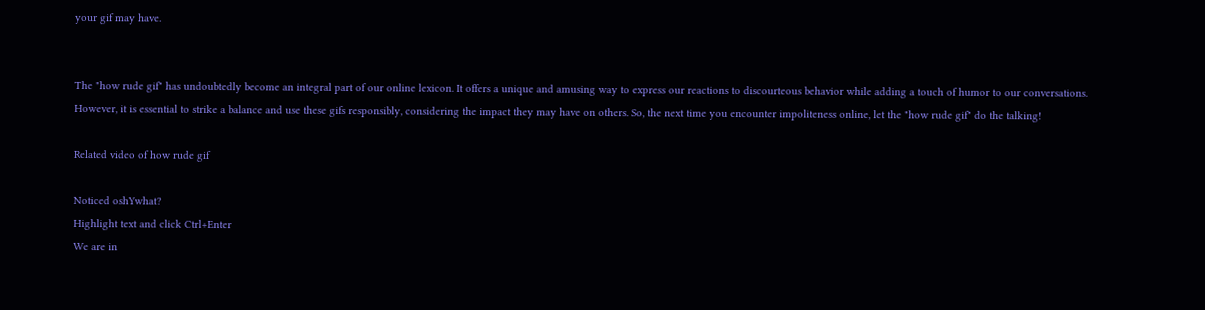your gif may have.


The "how rude gif" has undoubtedly become an integral part of our online lexicon. It offers a unique and amusing way to express our reactions to discourteous behavior while adding a touch of humor to our conversations. However, it is essential to strike a balance and use these gifs responsibly, considering the impact they may have on others. So, the next time you encounter impoliteness online, let the "how rude gif" do the talking!

Related video of how rude gif

Noticed oshYwhat?
Highlight text and click Ctrl+Enter
We are in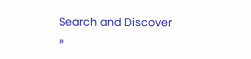Search and Discover »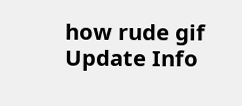how rude gif
Update Info